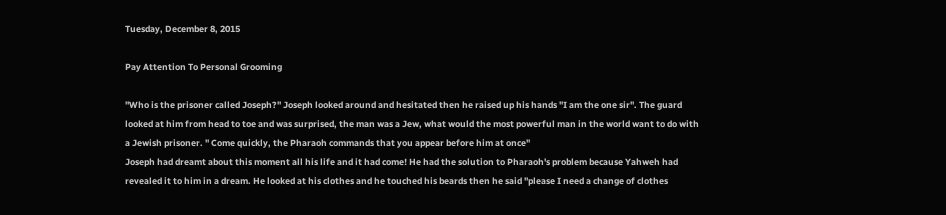Tuesday, December 8, 2015

Pay Attention To Personal Grooming

"Who is the prisoner called Joseph?" Joseph looked around and hesitated then he raised up his hands "I am the one sir". The guard looked at him from head to toe and was surprised, the man was a Jew, what would the most powerful man in the world want to do with a Jewish prisoner. " Come quickly, the Pharaoh commands that you appear before him at once"
Joseph had dreamt about this moment all his life and it had come! He had the solution to Pharaoh's problem because Yahweh had revealed it to him in a dream. He looked at his clothes and he touched his beards then he said "please I need a change of clothes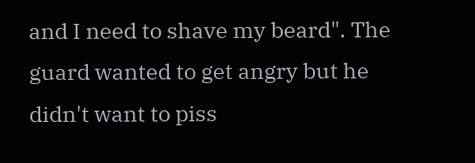and I need to shave my beard". The guard wanted to get angry but he didn't want to piss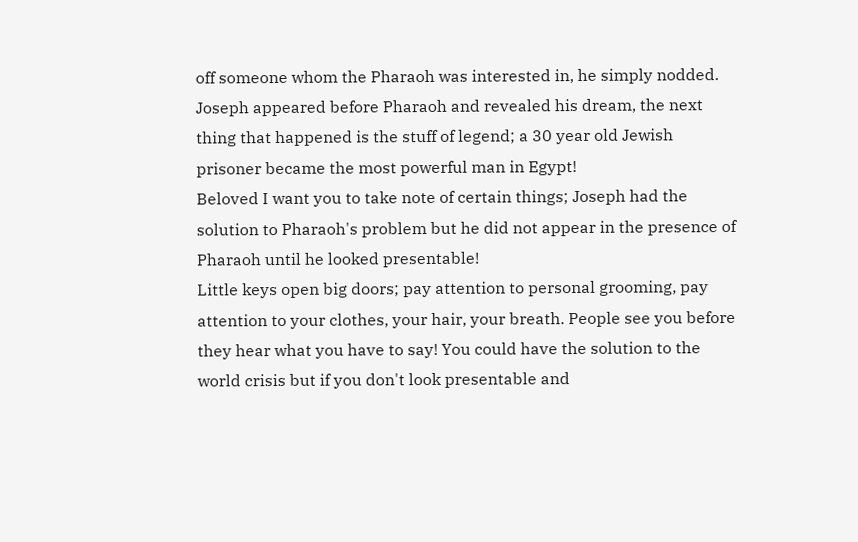off someone whom the Pharaoh was interested in, he simply nodded.
Joseph appeared before Pharaoh and revealed his dream, the next thing that happened is the stuff of legend; a 30 year old Jewish prisoner became the most powerful man in Egypt!
Beloved I want you to take note of certain things; Joseph had the solution to Pharaoh's problem but he did not appear in the presence of Pharaoh until he looked presentable!
Little keys open big doors; pay attention to personal grooming, pay attention to your clothes, your hair, your breath. People see you before they hear what you have to say! You could have the solution to the world crisis but if you don't look presentable and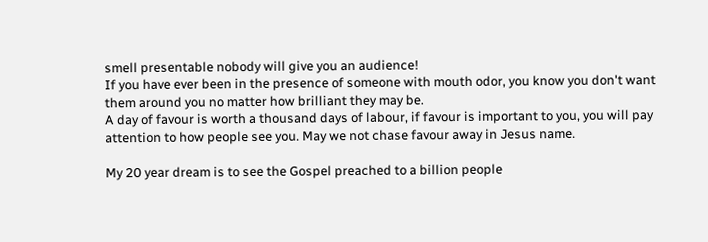smell presentable nobody will give you an audience!
If you have ever been in the presence of someone with mouth odor, you know you don't want them around you no matter how brilliant they may be.
A day of favour is worth a thousand days of labour, if favour is important to you, you will pay attention to how people see you. May we not chase favour away in Jesus name.

My 20 year dream is to see the Gospel preached to a billion people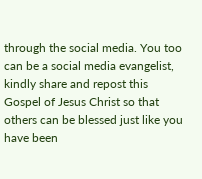through the social media. You too can be a social media evangelist, kindly share and repost this Gospel of Jesus Christ so that others can be blessed just like you have been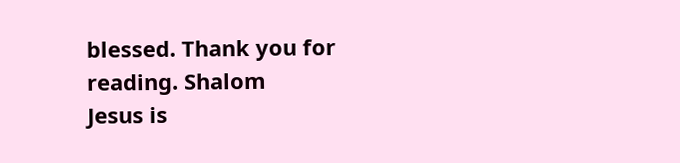blessed. Thank you for reading. Shalom
Jesus is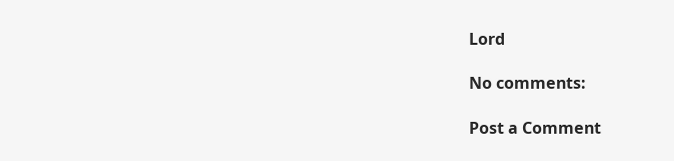Lord

No comments:

Post a Comment